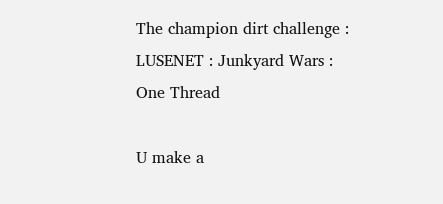The champion dirt challenge : LUSENET : Junkyard Wars : One Thread

U make a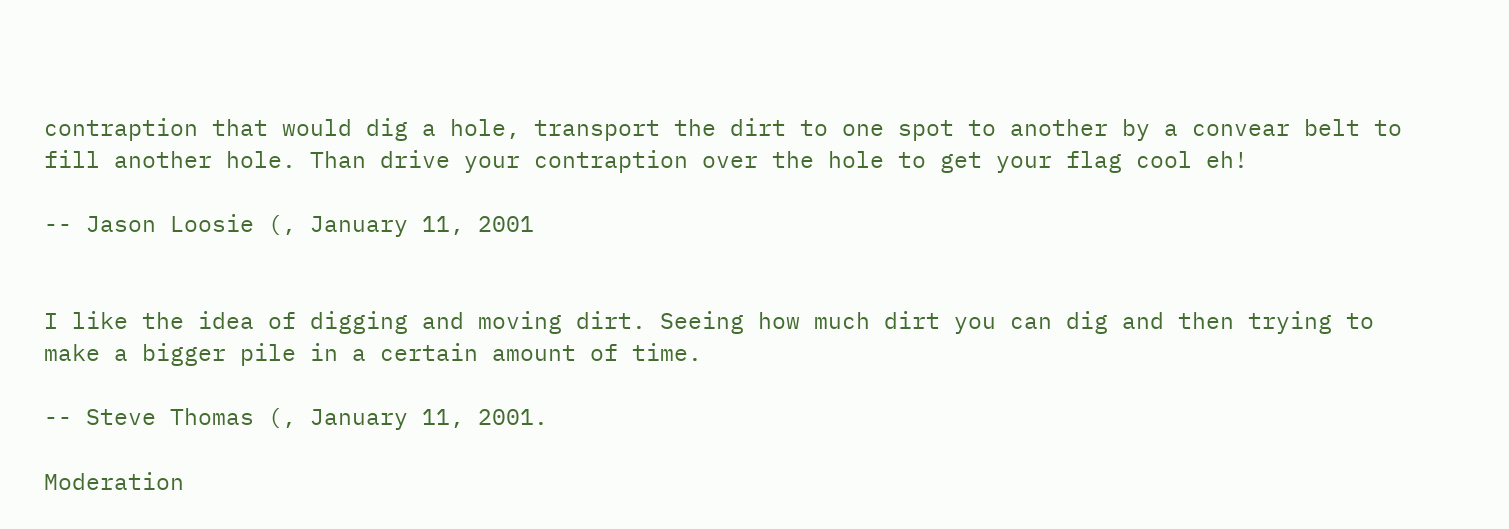contraption that would dig a hole, transport the dirt to one spot to another by a convear belt to fill another hole. Than drive your contraption over the hole to get your flag cool eh!

-- Jason Loosie (, January 11, 2001


I like the idea of digging and moving dirt. Seeing how much dirt you can dig and then trying to make a bigger pile in a certain amount of time.

-- Steve Thomas (, January 11, 2001.

Moderation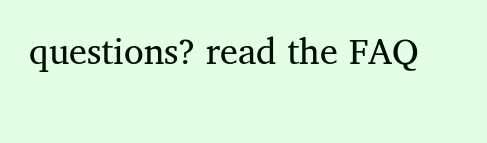questions? read the FAQ